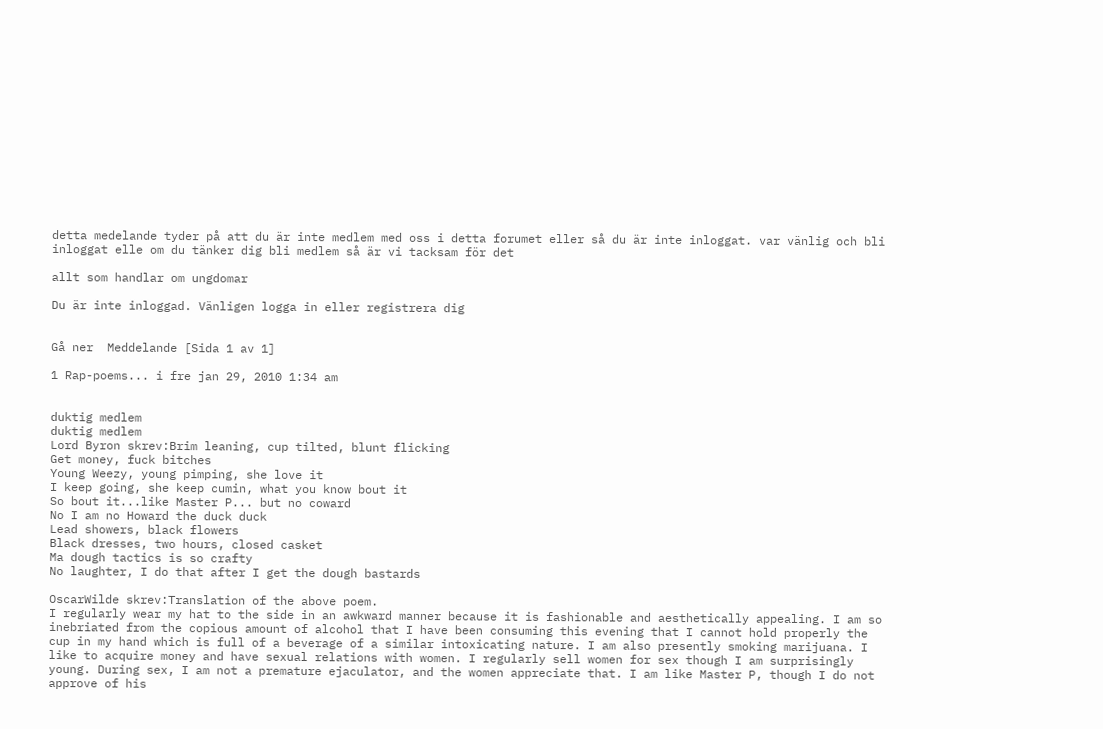detta medelande tyder på att du är inte medlem med oss i detta forumet eller så du är inte inloggat. var vänlig och bli inloggat elle om du tänker dig bli medlem så är vi tacksam för det

allt som handlar om ungdomar

Du är inte inloggad. Vänligen logga in eller registrera dig


Gå ner  Meddelande [Sida 1 av 1]

1 Rap-poems... i fre jan 29, 2010 1:34 am


duktig medlem
duktig medlem
Lord Byron skrev:Brim leaning, cup tilted, blunt flicking
Get money, fuck bitches
Young Weezy, young pimping, she love it
I keep going, she keep cumin, what you know bout it
So bout it...like Master P... but no coward
No I am no Howard the duck duck
Lead showers, black flowers
Black dresses, two hours, closed casket
Ma dough tactics is so crafty
No laughter, I do that after I get the dough bastards

OscarWilde skrev:Translation of the above poem.
I regularly wear my hat to the side in an awkward manner because it is fashionable and aesthetically appealing. I am so inebriated from the copious amount of alcohol that I have been consuming this evening that I cannot hold properly the cup in my hand which is full of a beverage of a similar intoxicating nature. I am also presently smoking marijuana. I like to acquire money and have sexual relations with women. I regularly sell women for sex though I am surprisingly young. During sex, I am not a premature ejaculator, and the women appreciate that. I am like Master P, though I do not approve of his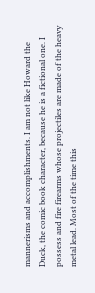mannerisms and accomplishments. I am not like Howard the Duck, the comic book character, because he is a fictional one. I possess and fire firearms whose projectiles are made of the heavy metal lead. Most of the time this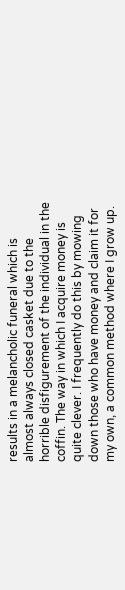results in a melancholic funeral which is almost always closed casket due to the horrible disfigurement of the individual in the coffin. The way in which I acquire money is quite clever. I frequently do this by mowing down those who have money and claim it for my own, a common method where I grow up.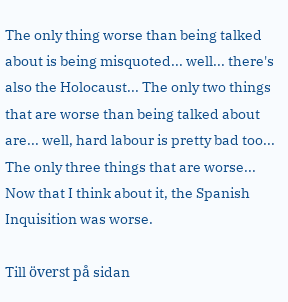The only thing worse than being talked about is being misquoted... well... there's also the Holocaust... The only two things that are worse than being talked about are... well, hard labour is pretty bad too... The only three things that are worse... Now that I think about it, the Spanish Inquisition was worse.

Till överst på sidan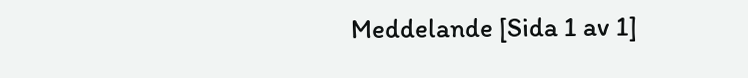Meddelande [Sida 1 av 1]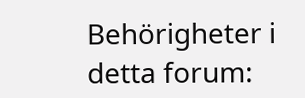Behörigheter i detta forum: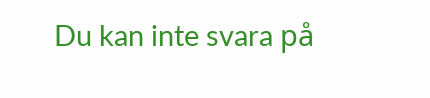Du kan inte svara på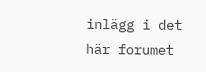inlägg i det här forumet